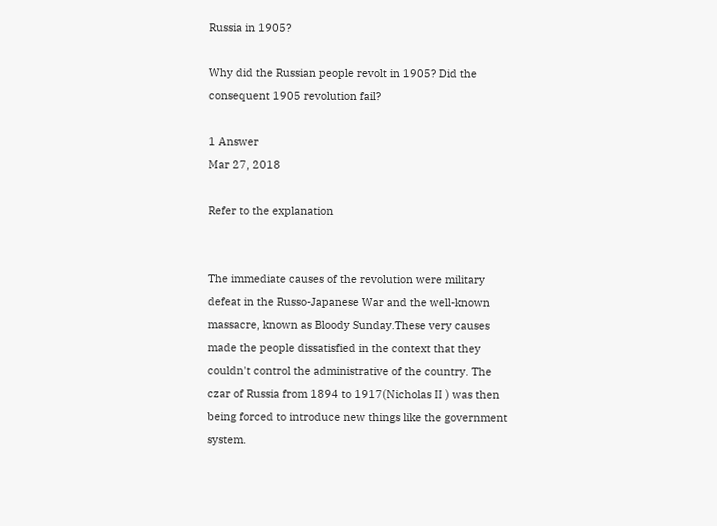Russia in 1905?

Why did the Russian people revolt in 1905? Did the consequent 1905 revolution fail?

1 Answer
Mar 27, 2018

Refer to the explanation


The immediate causes of the revolution were military defeat in the Russo-Japanese War and the well-known massacre, known as Bloody Sunday.These very causes made the people dissatisfied in the context that they couldn't control the administrative of the country. The czar of Russia from 1894 to 1917(Nicholas II ) was then being forced to introduce new things like the government system.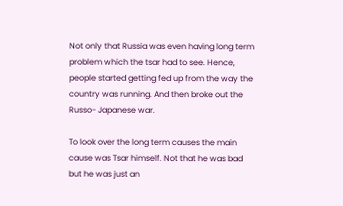Not only that Russia was even having long term problem which the tsar had to see. Hence, people started getting fed up from the way the country was running. And then broke out the Russo- Japanese war.

To look over the long term causes the main cause was Tsar himself. Not that he was bad but he was just an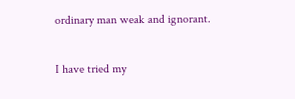ordinary man weak and ignorant.

I have tried my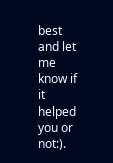best and let me know if it helped you or not:).